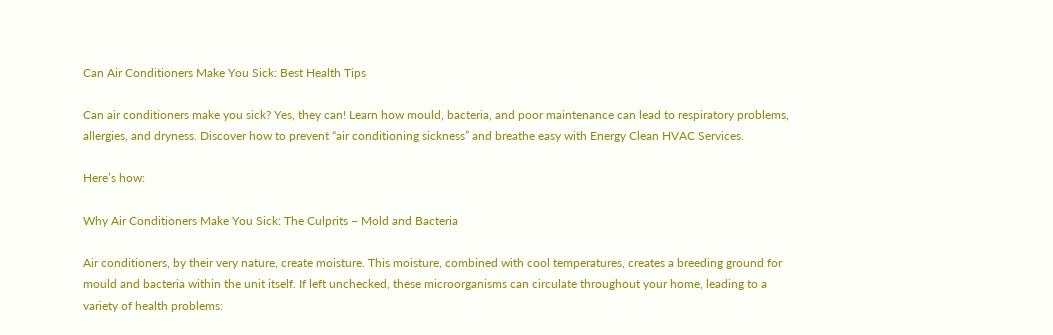Can Air Conditioners Make You Sick: Best Health Tips

Can air conditioners make you sick? Yes, they can! Learn how mould, bacteria, and poor maintenance can lead to respiratory problems, allergies, and dryness. Discover how to prevent “air conditioning sickness” and breathe easy with Energy Clean HVAC Services.

Here’s how:

Why Air Conditioners Make You Sick: The Culprits – Mold and Bacteria

Air conditioners, by their very nature, create moisture. This moisture, combined with cool temperatures, creates a breeding ground for mould and bacteria within the unit itself. If left unchecked, these microorganisms can circulate throughout your home, leading to a variety of health problems: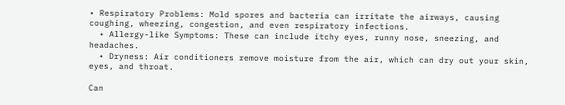• Respiratory Problems: Mold spores and bacteria can irritate the airways, causing coughing, wheezing, congestion, and even respiratory infections.
  • Allergy-like Symptoms: These can include itchy eyes, runny nose, sneezing, and headaches.
  • Dryness: Air conditioners remove moisture from the air, which can dry out your skin, eyes, and throat.

Can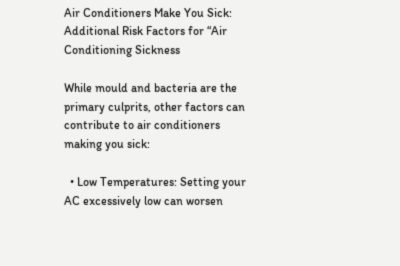Air Conditioners Make You Sick: Additional Risk Factors for “Air Conditioning Sickness

While mould and bacteria are the primary culprits, other factors can contribute to air conditioners making you sick:

  • Low Temperatures: Setting your AC excessively low can worsen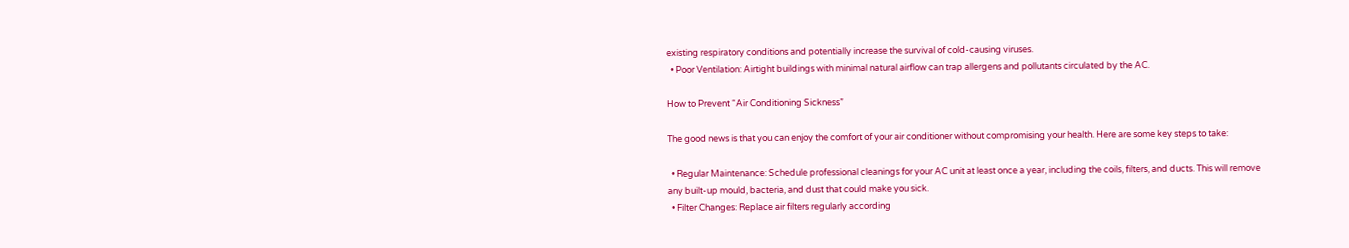existing respiratory conditions and potentially increase the survival of cold-causing viruses.
  • Poor Ventilation: Airtight buildings with minimal natural airflow can trap allergens and pollutants circulated by the AC.

How to Prevent “Air Conditioning Sickness”

The good news is that you can enjoy the comfort of your air conditioner without compromising your health. Here are some key steps to take:

  • Regular Maintenance: Schedule professional cleanings for your AC unit at least once a year, including the coils, filters, and ducts. This will remove any built-up mould, bacteria, and dust that could make you sick.
  • Filter Changes: Replace air filters regularly according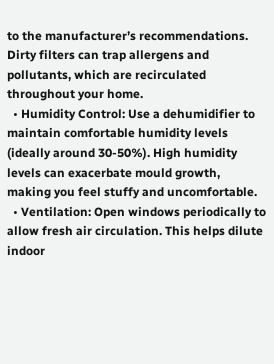to the manufacturer’s recommendations. Dirty filters can trap allergens and pollutants, which are recirculated throughout your home.
  • Humidity Control: Use a dehumidifier to maintain comfortable humidity levels (ideally around 30-50%). High humidity levels can exacerbate mould growth, making you feel stuffy and uncomfortable.
  • Ventilation: Open windows periodically to allow fresh air circulation. This helps dilute indoor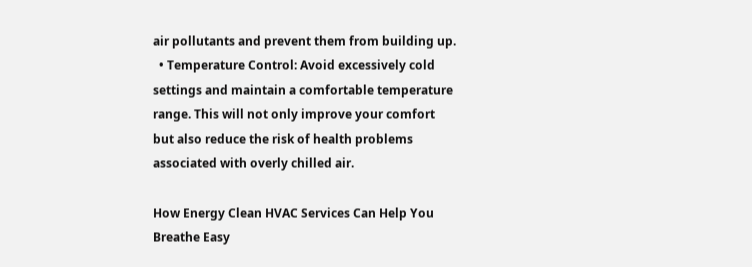air pollutants and prevent them from building up.
  • Temperature Control: Avoid excessively cold settings and maintain a comfortable temperature range. This will not only improve your comfort but also reduce the risk of health problems associated with overly chilled air.

How Energy Clean HVAC Services Can Help You Breathe Easy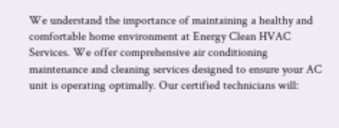We understand the importance of maintaining a healthy and comfortable home environment at Energy Clean HVAC Services. We offer comprehensive air conditioning maintenance and cleaning services designed to ensure your AC unit is operating optimally. Our certified technicians will: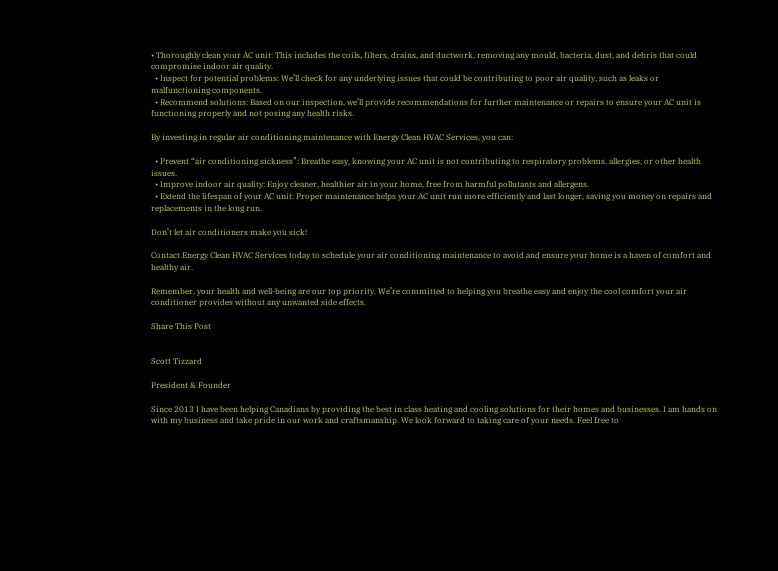• Thoroughly clean your AC unit: This includes the coils, filters, drains, and ductwork, removing any mould, bacteria, dust, and debris that could compromise indoor air quality.
  • Inspect for potential problems: We’ll check for any underlying issues that could be contributing to poor air quality, such as leaks or malfunctioning components.
  • Recommend solutions: Based on our inspection, we’ll provide recommendations for further maintenance or repairs to ensure your AC unit is functioning properly and not posing any health risks.

By investing in regular air conditioning maintenance with Energy Clean HVAC Services, you can:

  • Prevent “air conditioning sickness”: Breathe easy, knowing your AC unit is not contributing to respiratory problems, allergies, or other health issues.
  • Improve indoor air quality: Enjoy cleaner, healthier air in your home, free from harmful pollutants and allergens.
  • Extend the lifespan of your AC unit: Proper maintenance helps your AC unit run more efficiently and last longer, saving you money on repairs and replacements in the long run.

Don’t let air conditioners make you sick!

Contact Energy Clean HVAC Services today to schedule your air conditioning maintenance to avoid and ensure your home is a haven of comfort and healthy air.

Remember, your health and well-being are our top priority. We’re committed to helping you breathe easy and enjoy the cool comfort your air conditioner provides without any unwanted side effects.

Share This Post


Scott Tizzard

President & Founder

Since 2013 I have been helping Canadians by providing the best in class heating and cooling solutions for their homes and businesses. I am hands on with my business and take pride in our work and craftsmanship. We look forward to taking care of your needs. Feel free to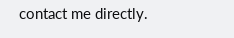contact me directly.